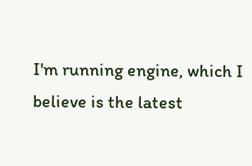I'm running engine, which I believe is the latest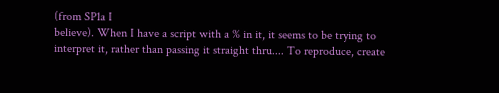(from SP1a I
believe). When I have a script with a % in it, it seems to be trying to
interpret it, rather than passing it straight thru.... To reproduce, create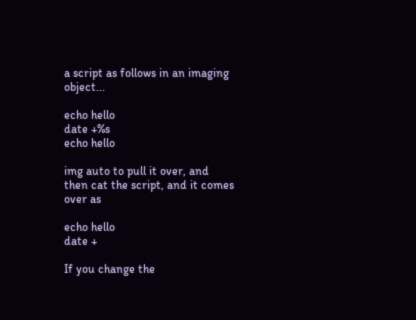a script as follows in an imaging object...

echo hello
date +%s
echo hello

img auto to pull it over, and then cat the script, and it comes over as

echo hello
date +

If you change the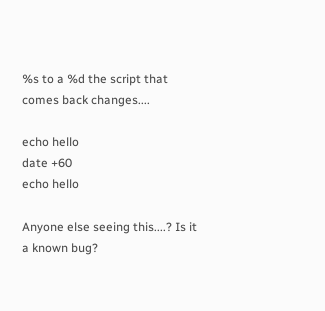%s to a %d the script that comes back changes....

echo hello
date +60
echo hello

Anyone else seeing this....? Is it a known bug?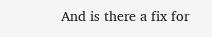And is there a fix for